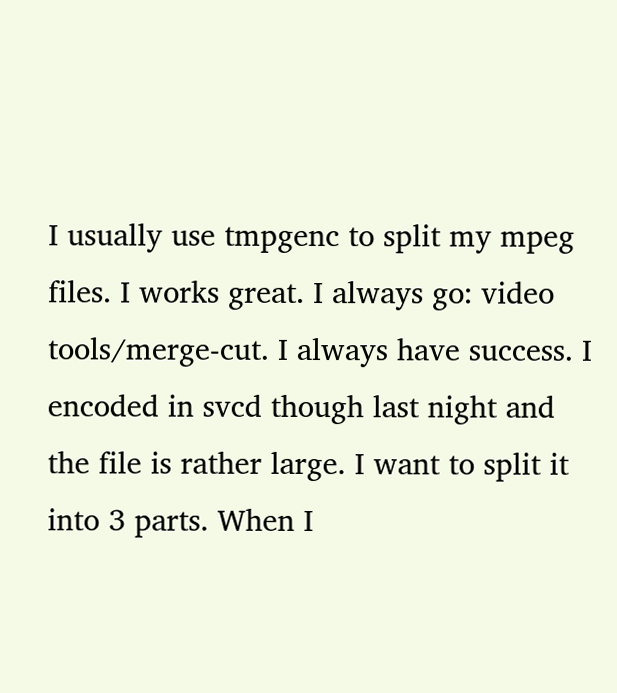I usually use tmpgenc to split my mpeg files. I works great. I always go: video tools/merge-cut. I always have success. I encoded in svcd though last night and the file is rather large. I want to split it into 3 parts. When I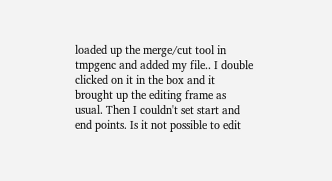loaded up the merge/cut tool in tmpgenc and added my file.. I double clicked on it in the box and it brought up the editing frame as usual. Then I couldn't set start and end points. Is it not possible to edit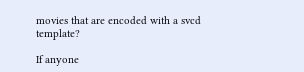movies that are encoded with a svcd template?

If anyone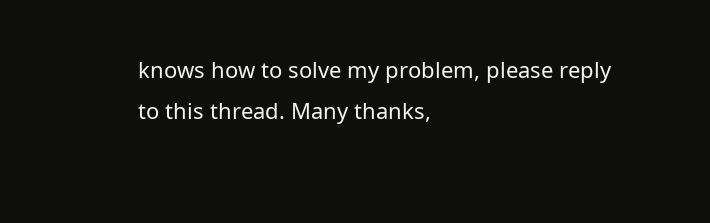knows how to solve my problem, please reply to this thread. Many thanks,